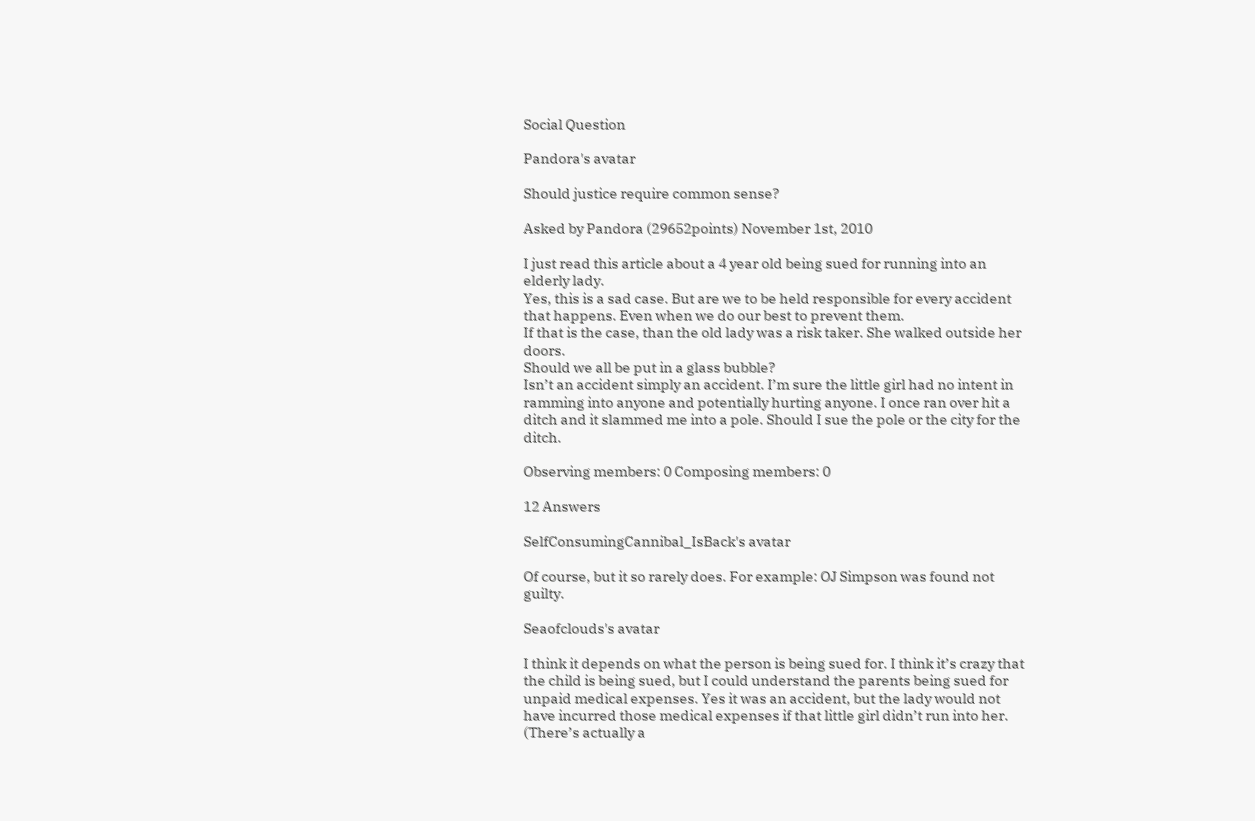Social Question

Pandora's avatar

Should justice require common sense?

Asked by Pandora (29652points) November 1st, 2010

I just read this article about a 4 year old being sued for running into an elderly lady.
Yes, this is a sad case. But are we to be held responsible for every accident that happens. Even when we do our best to prevent them.
If that is the case, than the old lady was a risk taker. She walked outside her doors.
Should we all be put in a glass bubble?
Isn’t an accident simply an accident. I’m sure the little girl had no intent in ramming into anyone and potentially hurting anyone. I once ran over hit a ditch and it slammed me into a pole. Should I sue the pole or the city for the ditch.

Observing members: 0 Composing members: 0

12 Answers

SelfConsumingCannibal_IsBack's avatar

Of course, but it so rarely does. For example: OJ Simpson was found not guilty.

Seaofclouds's avatar

I think it depends on what the person is being sued for. I think it’s crazy that the child is being sued, but I could understand the parents being sued for unpaid medical expenses. Yes it was an accident, but the lady would not have incurred those medical expenses if that little girl didn’t run into her. (There’s actually a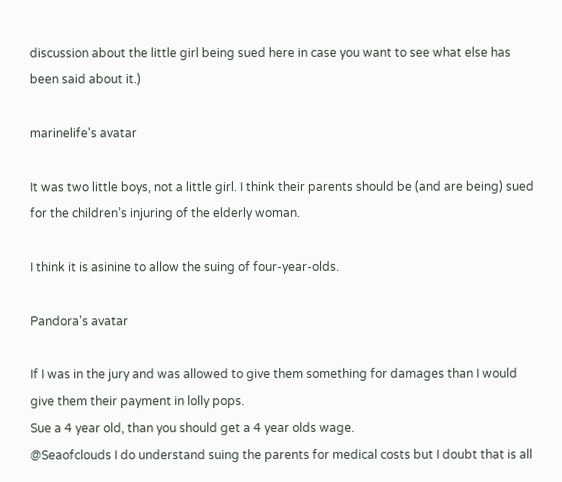discussion about the little girl being sued here in case you want to see what else has been said about it.)

marinelife's avatar

It was two little boys, not a little girl. I think their parents should be (and are being) sued for the children’s injuring of the elderly woman.

I think it is asinine to allow the suing of four-year-olds.

Pandora's avatar

If I was in the jury and was allowed to give them something for damages than I would give them their payment in lolly pops.
Sue a 4 year old, than you should get a 4 year olds wage.
@Seaofclouds I do understand suing the parents for medical costs but I doubt that is all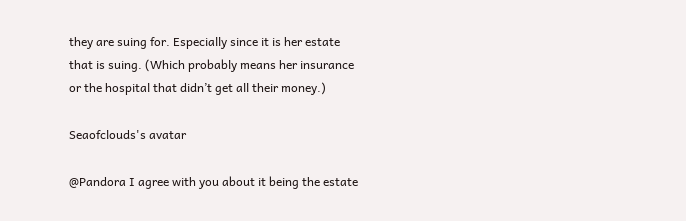they are suing for. Especially since it is her estate that is suing. (Which probably means her insurance or the hospital that didn’t get all their money.)

Seaofclouds's avatar

@Pandora I agree with you about it being the estate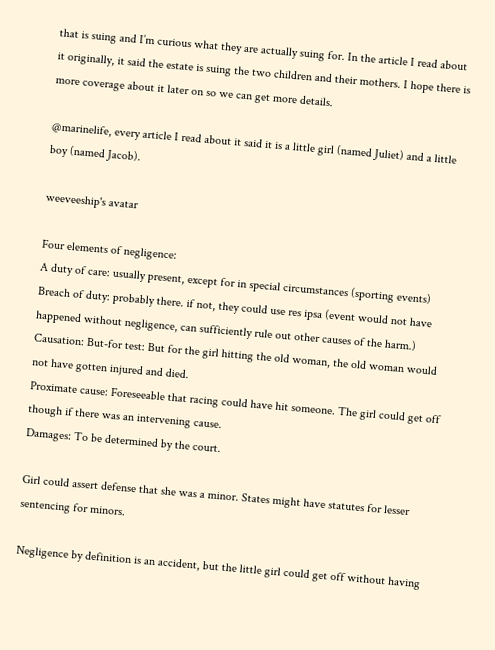that is suing and I’m curious what they are actually suing for. In the article I read about it originally, it said the estate is suing the two children and their mothers. I hope there is more coverage about it later on so we can get more details.

@marinelife, every article I read about it said it is a little girl (named Juliet) and a little boy (named Jacob).

weeveeship's avatar

Four elements of negligence:
A duty of care: usually present, except for in special circumstances (sporting events)
Breach of duty: probably there. if not, they could use res ipsa (event would not have happened without negligence, can sufficiently rule out other causes of the harm.)
Causation: But-for test: But for the girl hitting the old woman, the old woman would not have gotten injured and died.
Proximate cause: Foreseeable that racing could have hit someone. The girl could get off though if there was an intervening cause.
Damages: To be determined by the court.

Girl could assert defense that she was a minor. States might have statutes for lesser sentencing for minors.

Negligence by definition is an accident, but the little girl could get off without having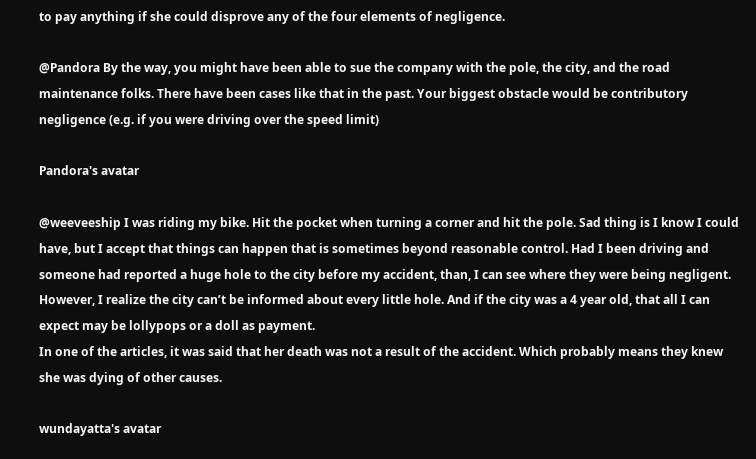to pay anything if she could disprove any of the four elements of negligence.

@Pandora By the way, you might have been able to sue the company with the pole, the city, and the road maintenance folks. There have been cases like that in the past. Your biggest obstacle would be contributory negligence (e.g. if you were driving over the speed limit)

Pandora's avatar

@weeveeship I was riding my bike. Hit the pocket when turning a corner and hit the pole. Sad thing is I know I could have, but I accept that things can happen that is sometimes beyond reasonable control. Had I been driving and someone had reported a huge hole to the city before my accident, than, I can see where they were being negligent. However, I realize the city can’t be informed about every little hole. And if the city was a 4 year old, that all I can expect may be lollypops or a doll as payment.
In one of the articles, it was said that her death was not a result of the accident. Which probably means they knew she was dying of other causes.

wundayatta's avatar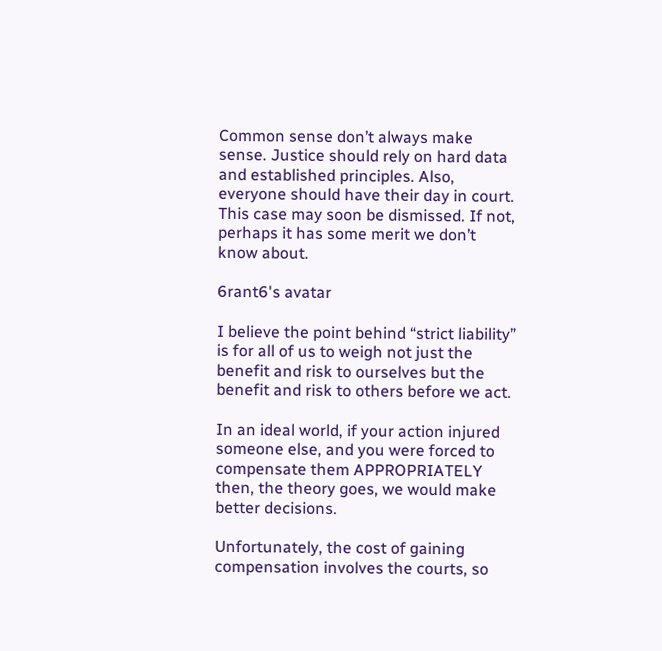Common sense don’t always make sense. Justice should rely on hard data and established principles. Also, everyone should have their day in court. This case may soon be dismissed. If not, perhaps it has some merit we don’t know about.

6rant6's avatar

I believe the point behind “strict liability” is for all of us to weigh not just the benefit and risk to ourselves but the benefit and risk to others before we act.

In an ideal world, if your action injured someone else, and you were forced to compensate them APPROPRIATELY then, the theory goes, we would make better decisions.

Unfortunately, the cost of gaining compensation involves the courts, so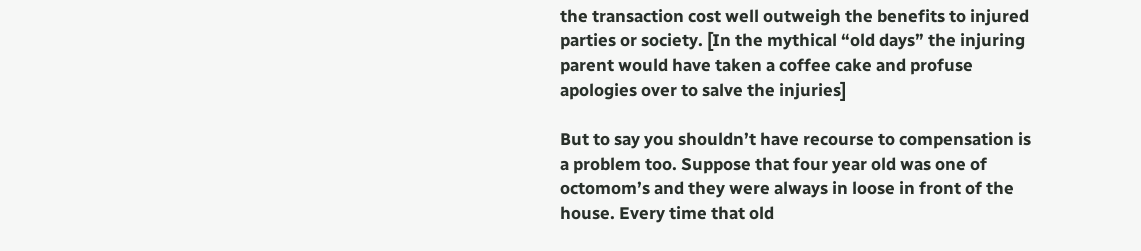the transaction cost well outweigh the benefits to injured parties or society. [In the mythical “old days” the injuring parent would have taken a coffee cake and profuse apologies over to salve the injuries]

But to say you shouldn’t have recourse to compensation is a problem too. Suppose that four year old was one of octomom’s and they were always in loose in front of the house. Every time that old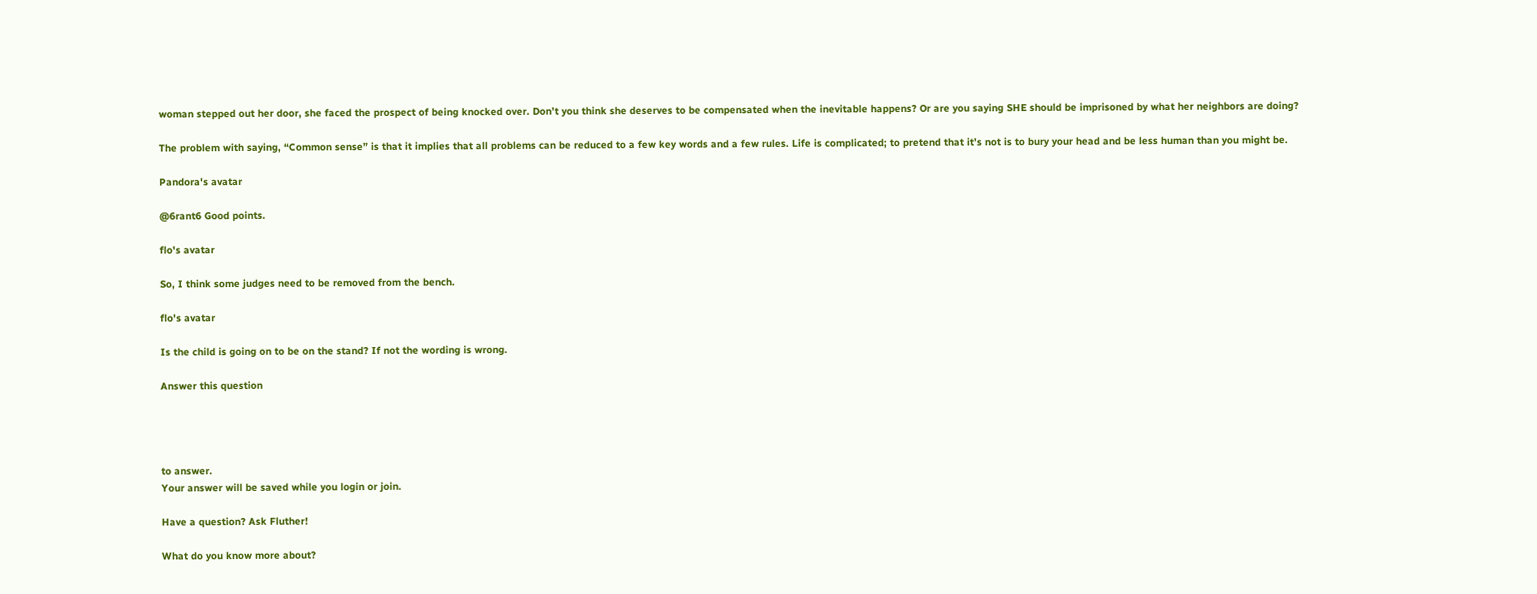woman stepped out her door, she faced the prospect of being knocked over. Don’t you think she deserves to be compensated when the inevitable happens? Or are you saying SHE should be imprisoned by what her neighbors are doing?

The problem with saying, “Common sense” is that it implies that all problems can be reduced to a few key words and a few rules. Life is complicated; to pretend that it’s not is to bury your head and be less human than you might be.

Pandora's avatar

@6rant6 Good points.

flo's avatar

So, I think some judges need to be removed from the bench.

flo's avatar

Is the child is going on to be on the stand? If not the wording is wrong.

Answer this question




to answer.
Your answer will be saved while you login or join.

Have a question? Ask Fluther!

What do you know more about?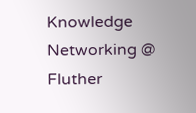Knowledge Networking @ Fluther